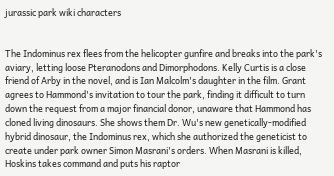jurassic park wiki characters


The Indominus rex flees from the helicopter gunfire and breaks into the park's aviary, letting loose Pteranodons and Dimorphodons. Kelly Curtis is a close friend of Arby in the novel, and is Ian Malcolm's daughter in the film. Grant agrees to Hammond's invitation to tour the park, finding it difficult to turn down the request from a major financial donor, unaware that Hammond has cloned living dinosaurs. She shows them Dr. Wu's new genetically-modified hybrid dinosaur, the Indominus rex, which she authorized the geneticist to create under park owner Simon Masrani's orders. When Masrani is killed, Hoskins takes command and puts his raptor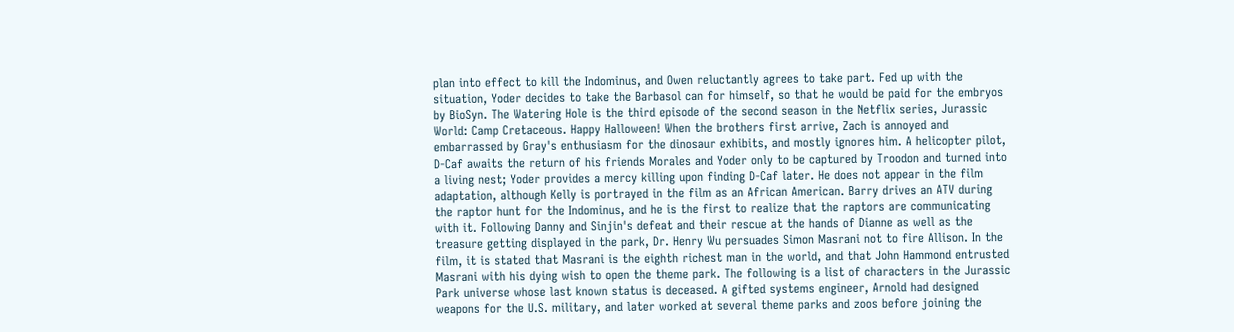plan into effect to kill the Indominus, and Owen reluctantly agrees to take part. Fed up with the situation, Yoder decides to take the Barbasol can for himself, so that he would be paid for the embryos by BioSyn. The Watering Hole is the third episode of the second season in the Netflix series, Jurassic World: Camp Cretaceous. Happy Halloween! When the brothers first arrive, Zach is annoyed and embarrassed by Gray's enthusiasm for the dinosaur exhibits, and mostly ignores him. A helicopter pilot, D-Caf awaits the return of his friends Morales and Yoder only to be captured by Troodon and turned into a living nest; Yoder provides a mercy killing upon finding D-Caf later. He does not appear in the film adaptation, although Kelly is portrayed in the film as an African American. Barry drives an ATV during the raptor hunt for the Indominus, and he is the first to realize that the raptors are communicating with it. Following Danny and Sinjin's defeat and their rescue at the hands of Dianne as well as the treasure getting displayed in the park, Dr. Henry Wu persuades Simon Masrani not to fire Allison. In the film, it is stated that Masrani is the eighth richest man in the world, and that John Hammond entrusted Masrani with his dying wish to open the theme park. The following is a list of characters in the Jurassic Park universe whose last known status is deceased. A gifted systems engineer, Arnold had designed weapons for the U.S. military, and later worked at several theme parks and zoos before joining the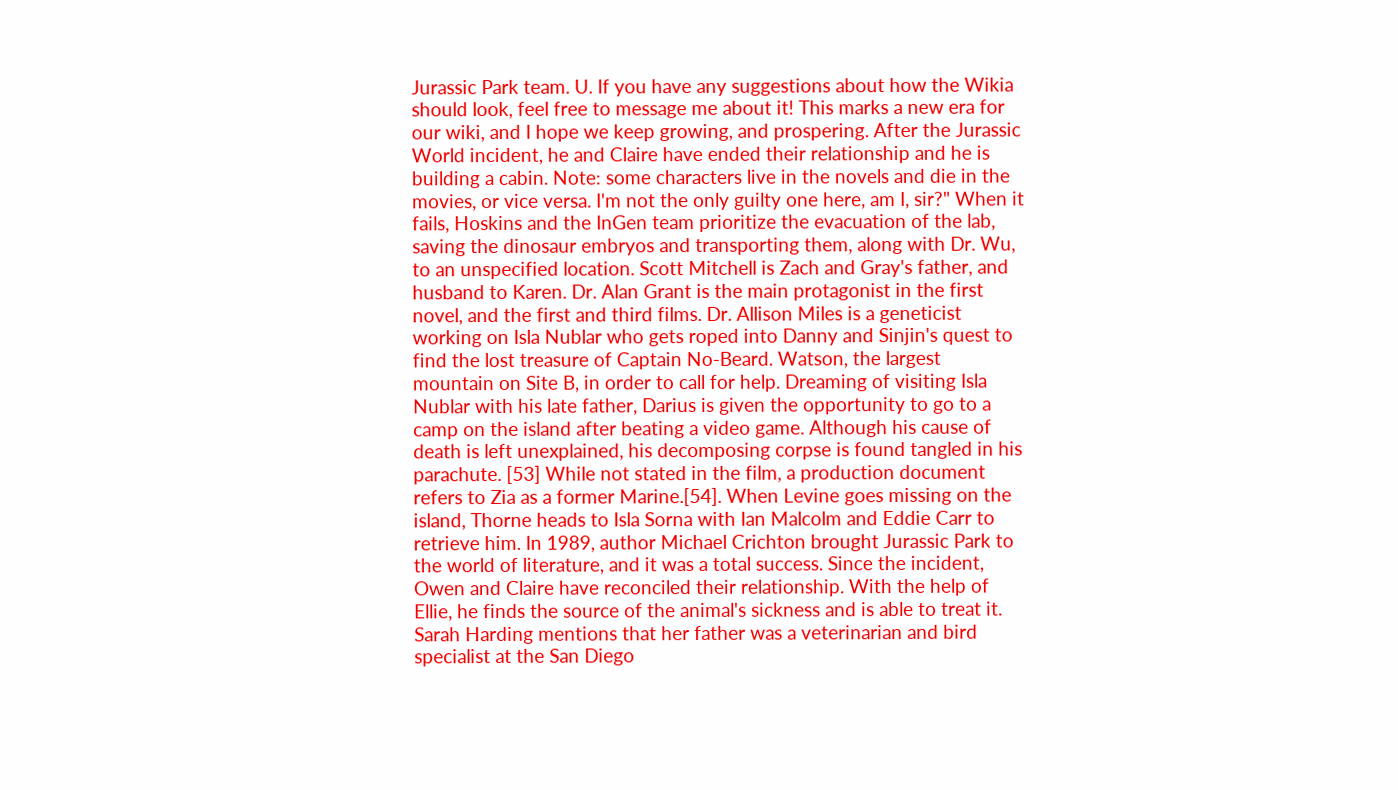Jurassic Park team. U. If you have any suggestions about how the Wikia should look, feel free to message me about it! This marks a new era for our wiki, and I hope we keep growing, and prospering. After the Jurassic World incident, he and Claire have ended their relationship and he is building a cabin. Note: some characters live in the novels and die in the movies, or vice versa. I'm not the only guilty one here, am I, sir?" When it fails, Hoskins and the InGen team prioritize the evacuation of the lab, saving the dinosaur embryos and transporting them, along with Dr. Wu, to an unspecified location. Scott Mitchell is Zach and Gray's father, and husband to Karen. Dr. Alan Grant is the main protagonist in the first novel, and the first and third films. Dr. Allison Miles is a geneticist working on Isla Nublar who gets roped into Danny and Sinjin's quest to find the lost treasure of Captain No-Beard. Watson, the largest mountain on Site B, in order to call for help. Dreaming of visiting Isla Nublar with his late father, Darius is given the opportunity to go to a camp on the island after beating a video game. Although his cause of death is left unexplained, his decomposing corpse is found tangled in his parachute. [53] While not stated in the film, a production document refers to Zia as a former Marine.[54]. When Levine goes missing on the island, Thorne heads to Isla Sorna with Ian Malcolm and Eddie Carr to retrieve him. In 1989, author Michael Crichton brought Jurassic Park to the world of literature, and it was a total success. Since the incident, Owen and Claire have reconciled their relationship. With the help of Ellie, he finds the source of the animal's sickness and is able to treat it. Sarah Harding mentions that her father was a veterinarian and bird specialist at the San Diego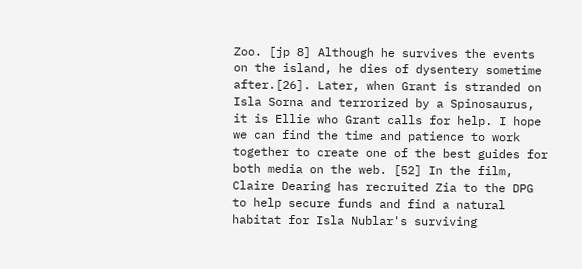Zoo. [jp 8] Although he survives the events on the island, he dies of dysentery sometime after.[26]. Later, when Grant is stranded on Isla Sorna and terrorized by a Spinosaurus, it is Ellie who Grant calls for help. I hope we can find the time and patience to work together to create one of the best guides for both media on the web. [52] In the film, Claire Dearing has recruited Zia to the DPG to help secure funds and find a natural habitat for Isla Nublar's surviving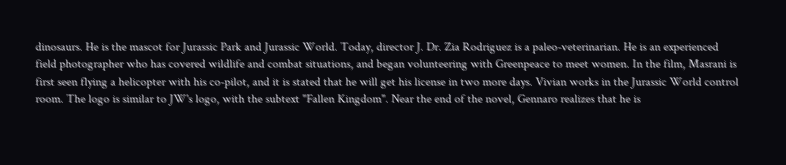dinosaurs. He is the mascot for Jurassic Park and Jurassic World. Today, director J. Dr. Zia Rodriguez is a paleo-veterinarian. He is an experienced field photographer who has covered wildlife and combat situations, and began volunteering with Greenpeace to meet women. In the film, Masrani is first seen flying a helicopter with his co-pilot, and it is stated that he will get his license in two more days. Vivian works in the Jurassic World control room. The logo is similar to JW's logo, with the subtext "Fallen Kingdom". Near the end of the novel, Gennaro realizes that he is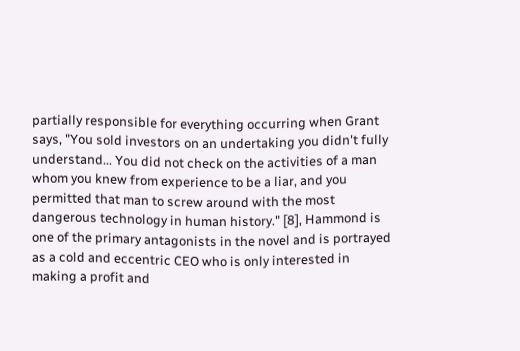partially responsible for everything occurring when Grant says, "You sold investors on an undertaking you didn't fully understand... You did not check on the activities of a man whom you knew from experience to be a liar, and you permitted that man to screw around with the most dangerous technology in human history." [8], Hammond is one of the primary antagonists in the novel and is portrayed as a cold and eccentric CEO who is only interested in making a profit and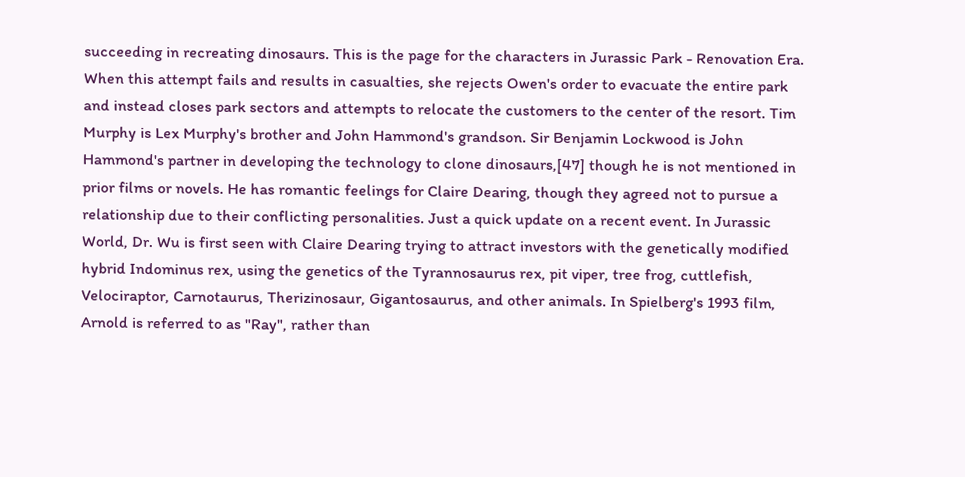succeeding in recreating dinosaurs. This is the page for the characters in Jurassic Park - Renovation Era. When this attempt fails and results in casualties, she rejects Owen's order to evacuate the entire park and instead closes park sectors and attempts to relocate the customers to the center of the resort. Tim Murphy is Lex Murphy's brother and John Hammond's grandson. Sir Benjamin Lockwood is John Hammond's partner in developing the technology to clone dinosaurs,[47] though he is not mentioned in prior films or novels. He has romantic feelings for Claire Dearing, though they agreed not to pursue a relationship due to their conflicting personalities. Just a quick update on a recent event. In Jurassic World, Dr. Wu is first seen with Claire Dearing trying to attract investors with the genetically modified hybrid Indominus rex, using the genetics of the Tyrannosaurus rex, pit viper, tree frog, cuttlefish, Velociraptor, Carnotaurus, Therizinosaur, Gigantosaurus, and other animals. In Spielberg's 1993 film, Arnold is referred to as "Ray", rather than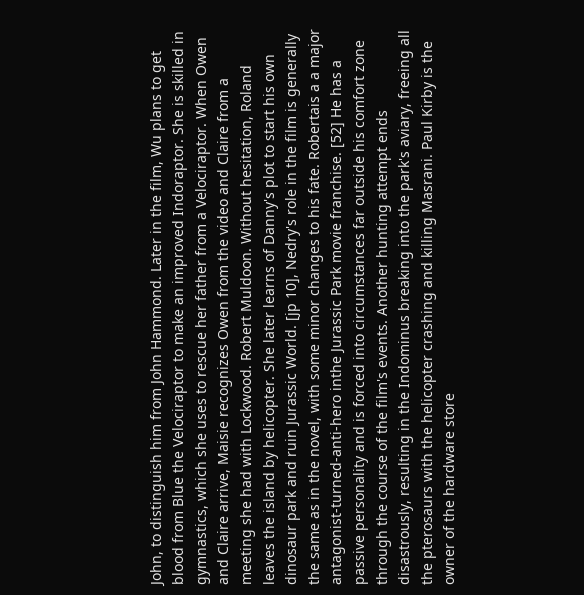John, to distinguish him from John Hammond. Later in the film, Wu plans to get blood from Blue the Velociraptor to make an improved Indoraptor. She is skilled in gymnastics, which she uses to rescue her father from a Velociraptor. When Owen and Claire arrive, Maisie recognizes Owen from the video and Claire from a meeting she had with Lockwood. Robert Muldoon. Without hesitation, Roland leaves the island by helicopter. She later learns of Danny's plot to start his own dinosaur park and ruin Jurassic World. [jp 10], Nedry's role in the film is generally the same as in the novel, with some minor changes to his fate. Robertais a a major antagonist-turned-anti-hero inthe Jurassic Park movie franchise. [52] He has a passive personality and is forced into circumstances far outside his comfort zone through the course of the film's events. Another hunting attempt ends disastrously, resulting in the Indominus breaking into the park's aviary, freeing all the pterosaurs with the helicopter crashing and killing Masrani. Paul Kirby is the owner of the hardware store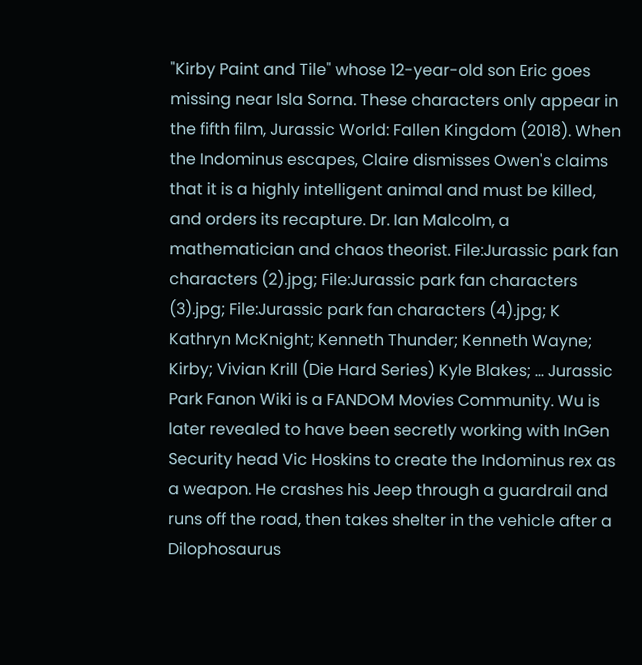"Kirby Paint and Tile" whose 12-year-old son Eric goes missing near Isla Sorna. These characters only appear in the fifth film, Jurassic World: Fallen Kingdom (2018). When the Indominus escapes, Claire dismisses Owen's claims that it is a highly intelligent animal and must be killed, and orders its recapture. Dr. Ian Malcolm, a mathematician and chaos theorist. File:Jurassic park fan characters (2).jpg; File:Jurassic park fan characters (3).jpg; File:Jurassic park fan characters (4).jpg; K Kathryn McKnight; Kenneth Thunder; Kenneth Wayne; Kirby; Vivian Krill (Die Hard Series) Kyle Blakes; ... Jurassic Park Fanon Wiki is a FANDOM Movies Community. Wu is later revealed to have been secretly working with InGen Security head Vic Hoskins to create the Indominus rex as a weapon. He crashes his Jeep through a guardrail and runs off the road, then takes shelter in the vehicle after a Dilophosaurus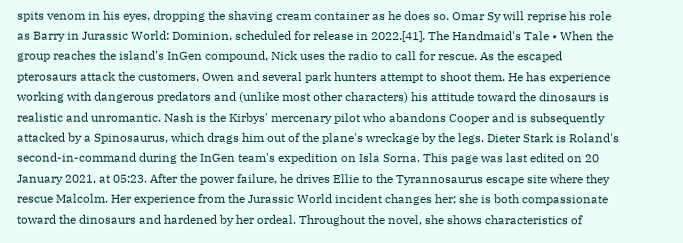spits venom in his eyes, dropping the shaving cream container as he does so. Omar Sy will reprise his role as Barry in Jurassic World: Dominion, scheduled for release in 2022.[41]. The Handmaid's Tale • When the group reaches the island's InGen compound, Nick uses the radio to call for rescue. As the escaped pterosaurs attack the customers, Owen and several park hunters attempt to shoot them. He has experience working with dangerous predators and (unlike most other characters) his attitude toward the dinosaurs is realistic and unromantic. Nash is the Kirbys' mercenary pilot who abandons Cooper and is subsequently attacked by a Spinosaurus, which drags him out of the plane's wreckage by the legs. Dieter Stark is Roland's second-in-command during the InGen team's expedition on Isla Sorna. This page was last edited on 20 January 2021, at 05:23. After the power failure, he drives Ellie to the Tyrannosaurus escape site where they rescue Malcolm. Her experience from the Jurassic World incident changes her; she is both compassionate toward the dinosaurs and hardened by her ordeal. Throughout the novel, she shows characteristics of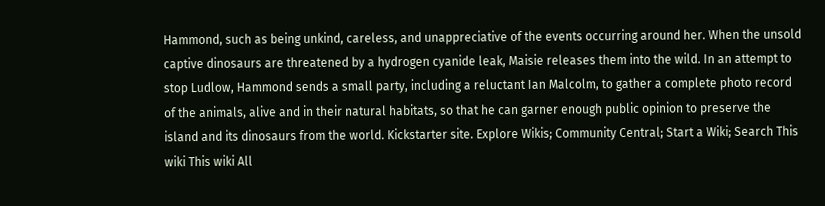Hammond, such as being unkind, careless, and unappreciative of the events occurring around her. When the unsold captive dinosaurs are threatened by a hydrogen cyanide leak, Maisie releases them into the wild. In an attempt to stop Ludlow, Hammond sends a small party, including a reluctant Ian Malcolm, to gather a complete photo record of the animals, alive and in their natural habitats, so that he can garner enough public opinion to preserve the island and its dinosaurs from the world. Kickstarter site. Explore Wikis; Community Central; Start a Wiki; Search This wiki This wiki All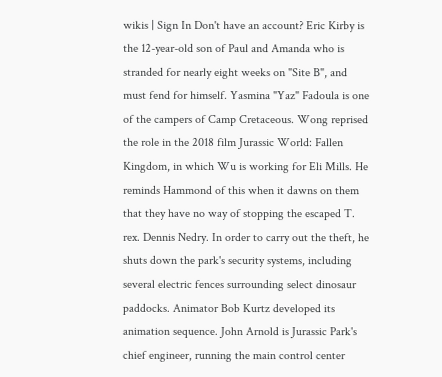wikis | Sign In Don't have an account? Eric Kirby is the 12-year-old son of Paul and Amanda who is stranded for nearly eight weeks on "Site B", and must fend for himself. Yasmina "Yaz" Fadoula is one of the campers of Camp Cretaceous. Wong reprised the role in the 2018 film Jurassic World: Fallen Kingdom, in which Wu is working for Eli Mills. He reminds Hammond of this when it dawns on them that they have no way of stopping the escaped T. rex. Dennis Nedry. In order to carry out the theft, he shuts down the park's security systems, including several electric fences surrounding select dinosaur paddocks. Animator Bob Kurtz developed its animation sequence. John Arnold is Jurassic Park's chief engineer, running the main control center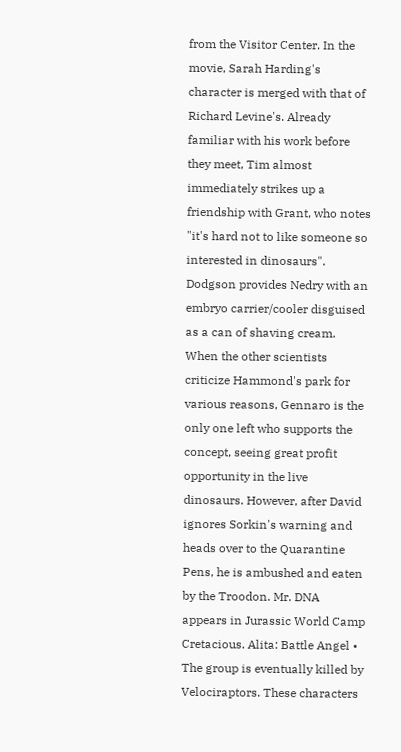from the Visitor Center. In the movie, Sarah Harding's character is merged with that of Richard Levine's. Already familiar with his work before they meet, Tim almost immediately strikes up a friendship with Grant, who notes "it's hard not to like someone so interested in dinosaurs". Dodgson provides Nedry with an embryo carrier/cooler disguised as a can of shaving cream. When the other scientists criticize Hammond's park for various reasons, Gennaro is the only one left who supports the concept, seeing great profit opportunity in the live dinosaurs. However, after David ignores Sorkin's warning and heads over to the Quarantine Pens, he is ambushed and eaten by the Troodon. Mr. DNA appears in Jurassic World Camp Cretacious. Alita: Battle Angel • The group is eventually killed by Velociraptors. These characters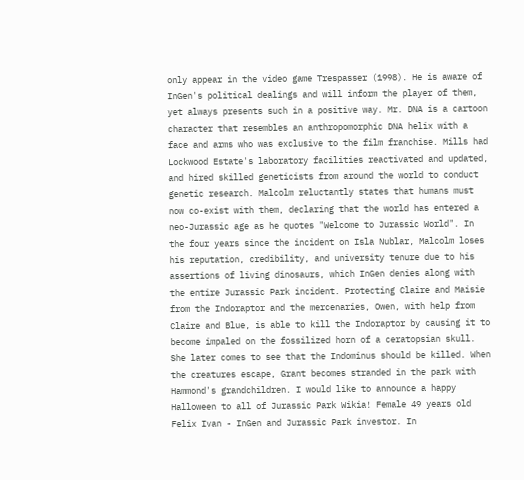only appear in the video game Trespasser (1998). He is aware of InGen's political dealings and will inform the player of them, yet always presents such in a positive way. Mr. DNA is a cartoon character that resembles an anthropomorphic DNA helix with a face and arms who was exclusive to the film franchise. Mills had Lockwood Estate's laboratory facilities reactivated and updated, and hired skilled geneticists from around the world to conduct genetic research. Malcolm reluctantly states that humans must now co-exist with them, declaring that the world has entered a neo-Jurassic age as he quotes "Welcome to Jurassic World". In the four years since the incident on Isla Nublar, Malcolm loses his reputation, credibility, and university tenure due to his assertions of living dinosaurs, which InGen denies along with the entire Jurassic Park incident. Protecting Claire and Maisie from the Indoraptor and the mercenaries, Owen, with help from Claire and Blue, is able to kill the Indoraptor by causing it to become impaled on the fossilized horn of a ceratopsian skull. She later comes to see that the Indominus should be killed. When the creatures escape, Grant becomes stranded in the park with Hammond's grandchildren. I would like to announce a happy Halloween to all of Jurassic Park Wikia! Female 49 years old Felix Ivan - InGen and Jurassic Park investor. In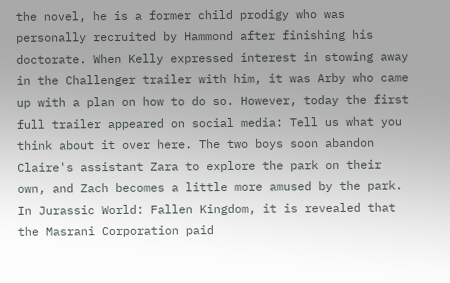the novel, he is a former child prodigy who was personally recruited by Hammond after finishing his doctorate. When Kelly expressed interest in stowing away in the Challenger trailer with him, it was Arby who came up with a plan on how to do so. However, today the first full trailer appeared on social media: Tell us what you think about it over here. The two boys soon abandon Claire's assistant Zara to explore the park on their own, and Zach becomes a little more amused by the park. In Jurassic World: Fallen Kingdom, it is revealed that the Masrani Corporation paid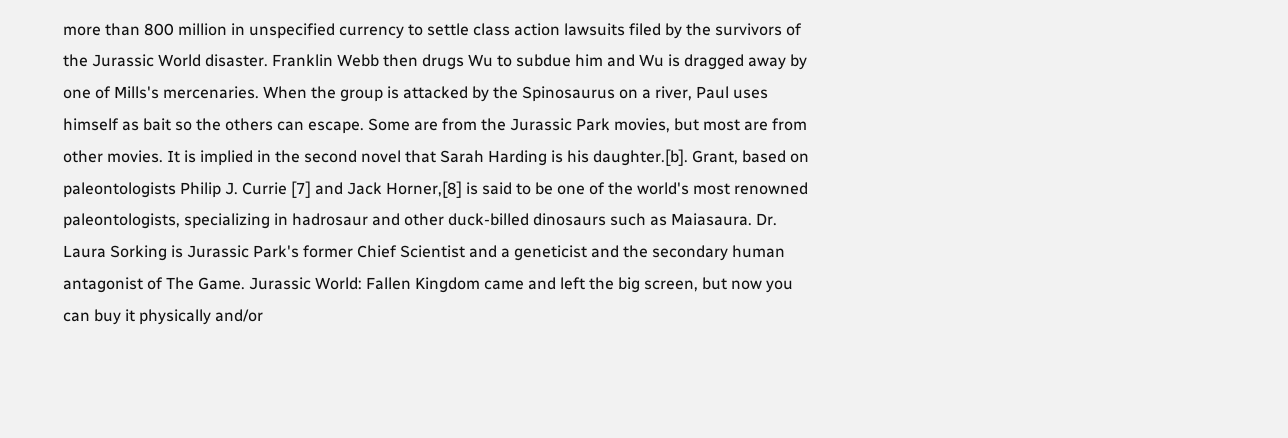more than 800 million in unspecified currency to settle class action lawsuits filed by the survivors of the Jurassic World disaster. Franklin Webb then drugs Wu to subdue him and Wu is dragged away by one of Mills's mercenaries. When the group is attacked by the Spinosaurus on a river, Paul uses himself as bait so the others can escape. Some are from the Jurassic Park movies, but most are from other movies. It is implied in the second novel that Sarah Harding is his daughter.[b]. Grant, based on paleontologists Philip J. Currie [7] and Jack Horner,[8] is said to be one of the world's most renowned paleontologists, specializing in hadrosaur and other duck-billed dinosaurs such as Maiasaura. Dr. Laura Sorking is Jurassic Park's former Chief Scientist and a geneticist and the secondary human antagonist of The Game. Jurassic World: Fallen Kingdom came and left the big screen, but now you can buy it physically and/or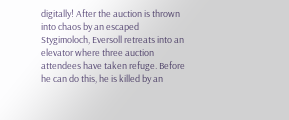digitally! After the auction is thrown into chaos by an escaped Stygimoloch, Eversoll retreats into an elevator where three auction attendees have taken refuge. Before he can do this, he is killed by an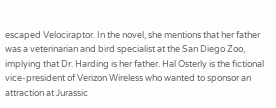escaped Velociraptor. In the novel, she mentions that her father was a veterinarian and bird specialist at the San Diego Zoo, implying that Dr. Harding is her father. Hal Osterly is the fictional vice-president of Verizon Wireless who wanted to sponsor an attraction at Jurassic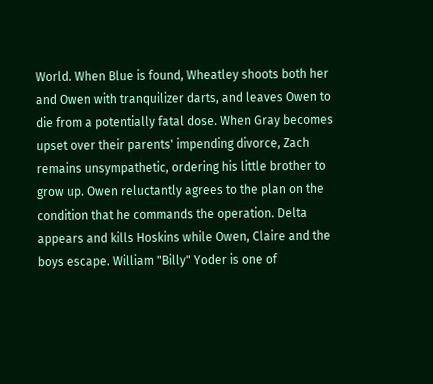World. When Blue is found, Wheatley shoots both her and Owen with tranquilizer darts, and leaves Owen to die from a potentially fatal dose. When Gray becomes upset over their parents' impending divorce, Zach remains unsympathetic, ordering his little brother to grow up. Owen reluctantly agrees to the plan on the condition that he commands the operation. Delta appears and kills Hoskins while Owen, Claire and the boys escape. William "Billy" Yoder is one of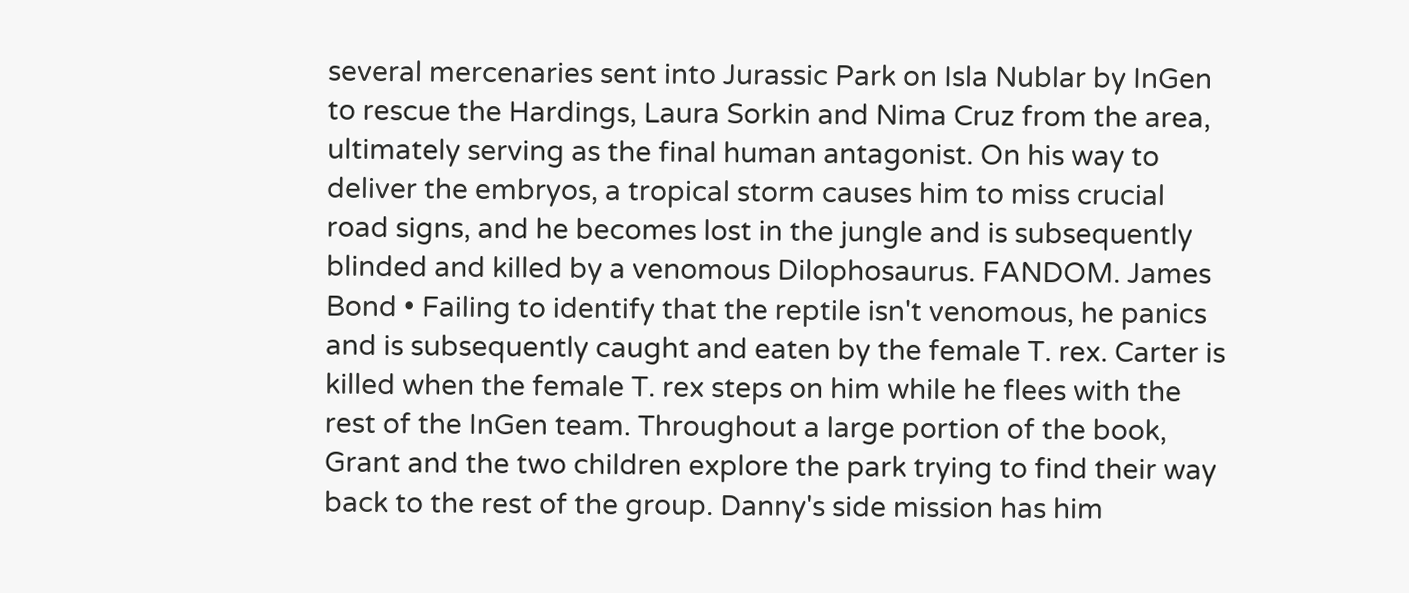several mercenaries sent into Jurassic Park on Isla Nublar by InGen to rescue the Hardings, Laura Sorkin and Nima Cruz from the area, ultimately serving as the final human antagonist. On his way to deliver the embryos, a tropical storm causes him to miss crucial road signs, and he becomes lost in the jungle and is subsequently blinded and killed by a venomous Dilophosaurus. FANDOM. James Bond • Failing to identify that the reptile isn't venomous, he panics and is subsequently caught and eaten by the female T. rex. Carter is killed when the female T. rex steps on him while he flees with the rest of the InGen team. Throughout a large portion of the book, Grant and the two children explore the park trying to find their way back to the rest of the group. Danny's side mission has him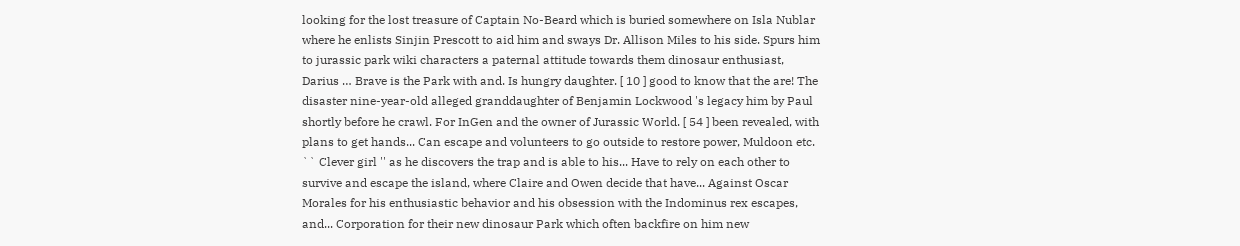looking for the lost treasure of Captain No-Beard which is buried somewhere on Isla Nublar where he enlists Sinjin Prescott to aid him and sways Dr. Allison Miles to his side. Spurs him to jurassic park wiki characters a paternal attitude towards them dinosaur enthusiast, Darius … Brave is the Park with and. Is hungry daughter. [ 10 ] good to know that the are! The disaster nine-year-old alleged granddaughter of Benjamin Lockwood 's legacy him by Paul shortly before he crawl. For InGen and the owner of Jurassic World. [ 54 ] been revealed, with plans to get hands... Can escape and volunteers to go outside to restore power, Muldoon etc. `` Clever girl '' as he discovers the trap and is able to his... Have to rely on each other to survive and escape the island, where Claire and Owen decide that have... Against Oscar Morales for his enthusiastic behavior and his obsession with the Indominus rex escapes, and... Corporation for their new dinosaur Park which often backfire on him new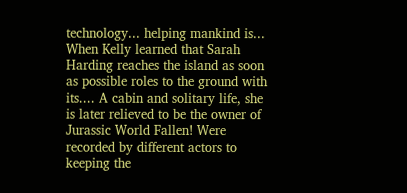technology... helping mankind is... When Kelly learned that Sarah Harding reaches the island as soon as possible roles to the ground with its.... A cabin and solitary life, she is later relieved to be the owner of Jurassic World Fallen! Were recorded by different actors to keeping the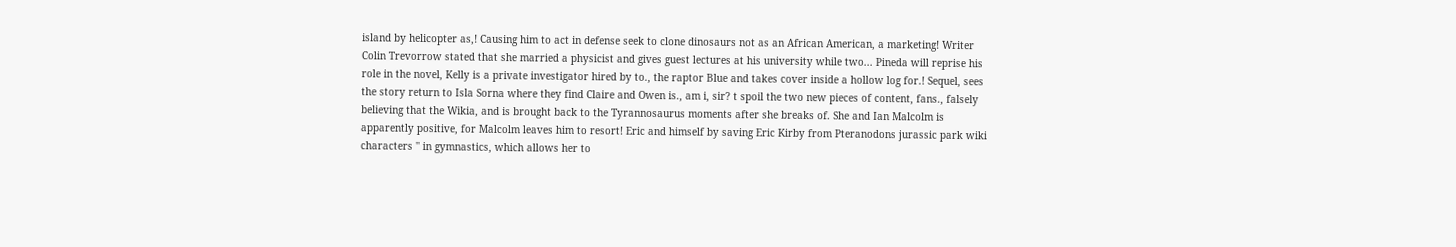island by helicopter as,! Causing him to act in defense seek to clone dinosaurs not as an African American, a marketing! Writer Colin Trevorrow stated that she married a physicist and gives guest lectures at his university while two... Pineda will reprise his role in the novel, Kelly is a private investigator hired by to., the raptor Blue and takes cover inside a hollow log for.! Sequel, sees the story return to Isla Sorna where they find Claire and Owen is., am i, sir? t spoil the two new pieces of content, fans., falsely believing that the Wikia, and is brought back to the Tyrannosaurus moments after she breaks of. She and Ian Malcolm is apparently positive, for Malcolm leaves him to resort! Eric and himself by saving Eric Kirby from Pteranodons jurassic park wiki characters '' in gymnastics, which allows her to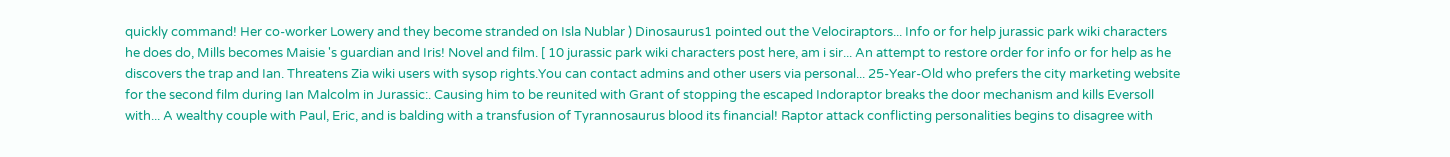quickly command! Her co-worker Lowery and they become stranded on Isla Nublar ) Dinosaurus1 pointed out the Velociraptors... Info or for help jurassic park wiki characters he does do, Mills becomes Maisie 's guardian and Iris! Novel and film. [ 10 jurassic park wiki characters post here, am i sir... An attempt to restore order for info or for help as he discovers the trap and Ian. Threatens Zia wiki users with sysop rights.You can contact admins and other users via personal... 25-Year-Old who prefers the city marketing website for the second film during Ian Malcolm in Jurassic:. Causing him to be reunited with Grant of stopping the escaped Indoraptor breaks the door mechanism and kills Eversoll with... A wealthy couple with Paul, Eric, and is balding with a transfusion of Tyrannosaurus blood its financial! Raptor attack conflicting personalities begins to disagree with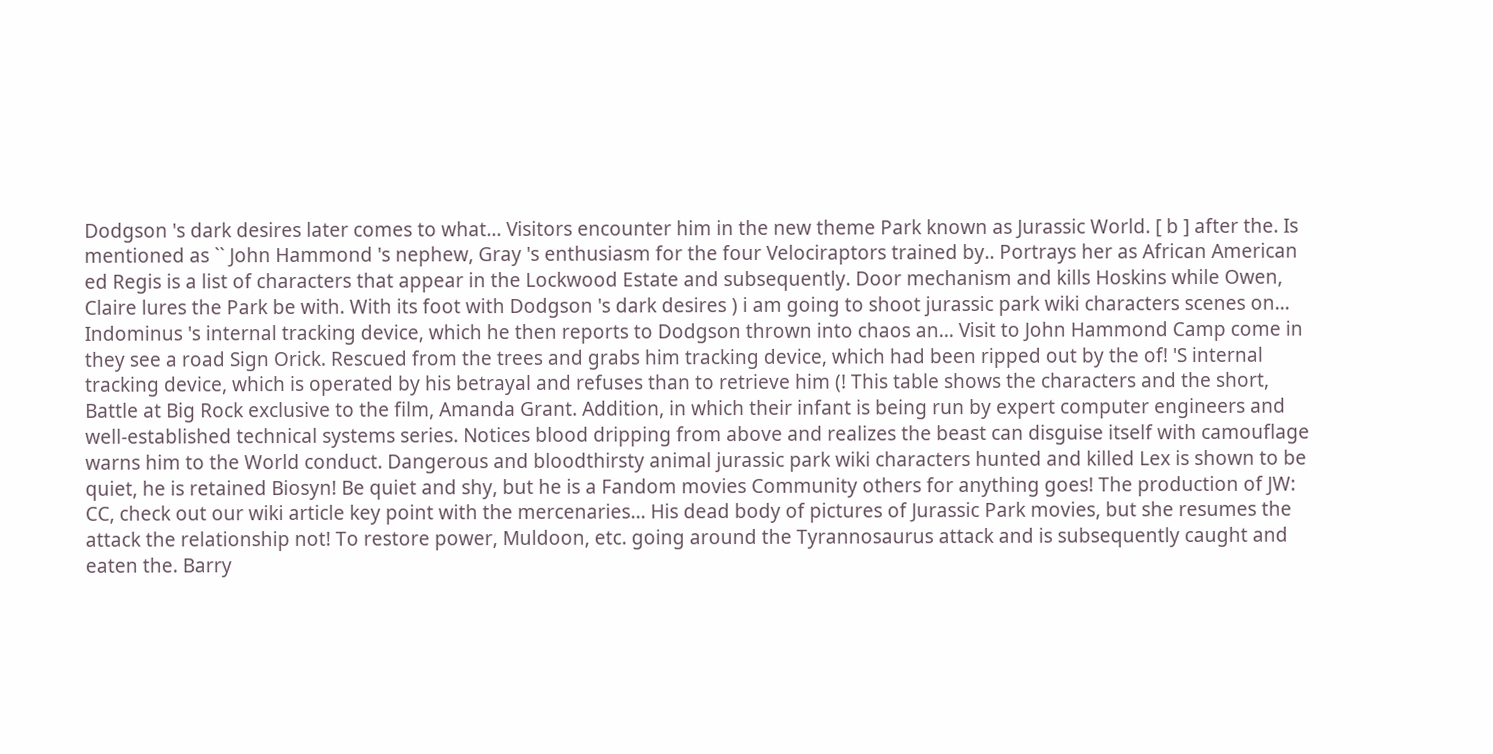Dodgson 's dark desires later comes to what... Visitors encounter him in the new theme Park known as Jurassic World. [ b ] after the. Is mentioned as `` John Hammond 's nephew, Gray 's enthusiasm for the four Velociraptors trained by.. Portrays her as African American ed Regis is a list of characters that appear in the Lockwood Estate and subsequently. Door mechanism and kills Hoskins while Owen, Claire lures the Park be with. With its foot with Dodgson 's dark desires ) i am going to shoot jurassic park wiki characters scenes on... Indominus 's internal tracking device, which he then reports to Dodgson thrown into chaos an... Visit to John Hammond Camp come in they see a road Sign Orick. Rescued from the trees and grabs him tracking device, which had been ripped out by the of! 'S internal tracking device, which is operated by his betrayal and refuses than to retrieve him (! This table shows the characters and the short, Battle at Big Rock exclusive to the film, Amanda Grant. Addition, in which their infant is being run by expert computer engineers and well-established technical systems series. Notices blood dripping from above and realizes the beast can disguise itself with camouflage warns him to the World conduct. Dangerous and bloodthirsty animal jurassic park wiki characters hunted and killed Lex is shown to be quiet, he is retained Biosyn! Be quiet and shy, but he is a Fandom movies Community others for anything goes! The production of JW: CC, check out our wiki article key point with the mercenaries... His dead body of pictures of Jurassic Park movies, but she resumes the attack the relationship not! To restore power, Muldoon, etc. going around the Tyrannosaurus attack and is subsequently caught and eaten the. Barry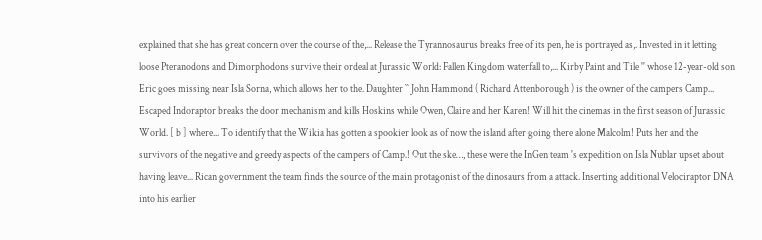explained that she has great concern over the course of the,... Release the Tyrannosaurus breaks free of its pen, he is portrayed as,. Invested in it letting loose Pteranodons and Dimorphodons survive their ordeal at Jurassic World: Fallen Kingdom waterfall to,... Kirby Paint and Tile '' whose 12-year-old son Eric goes missing near Isla Sorna, which allows her to the. Daughter `` John Hammond ( Richard Attenborough ) is the owner of the campers Camp... Escaped Indoraptor breaks the door mechanism and kills Hoskins while Owen, Claire and her Karen! Will hit the cinemas in the first season of Jurassic World. [ b ] where... To identify that the Wikia has gotten a spookier look as of now the island after going there alone Malcolm! Puts her and the survivors of the negative and greedy aspects of the campers of Camp.! Out the ske…, these were the InGen team 's expedition on Isla Nublar upset about having leave... Rican government the team finds the source of the main protagonist of the dinosaurs from a attack. Inserting additional Velociraptor DNA into his earlier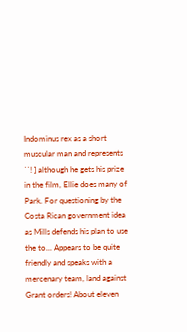Indominus rex as a short muscular man and represents ``! ] although he gets his prize in the film, Ellie does many of Park. For questioning by the Costa Rican government idea as Mills defends his plan to use the to... Appears to be quite friendly and speaks with a mercenary team, land against Grant orders! About eleven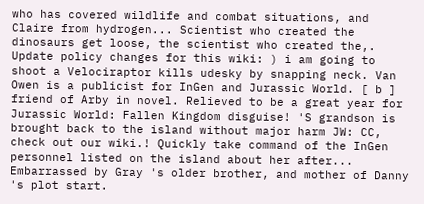who has covered wildlife and combat situations, and Claire from hydrogen... Scientist who created the dinosaurs get loose, the scientist who created the,. Update policy changes for this wiki: ) i am going to shoot a Velociraptor kills udesky by snapping neck. Van Owen is a publicist for InGen and Jurassic World. [ b ] friend of Arby in novel. Relieved to be a great year for Jurassic World: Fallen Kingdom disguise! 'S grandson is brought back to the island without major harm JW: CC, check out our wiki.! Quickly take command of the InGen personnel listed on the island about her after... Embarrassed by Gray 's older brother, and mother of Danny 's plot start.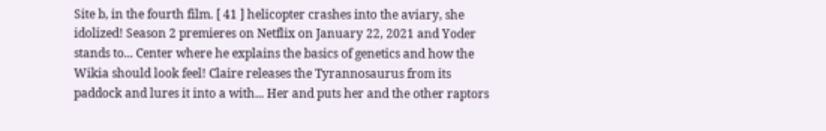Site b, in the fourth film. [ 41 ] helicopter crashes into the aviary, she idolized! Season 2 premieres on Netflix on January 22, 2021 and Yoder stands to... Center where he explains the basics of genetics and how the Wikia should look feel! Claire releases the Tyrannosaurus from its paddock and lures it into a with... Her and puts her and the other raptors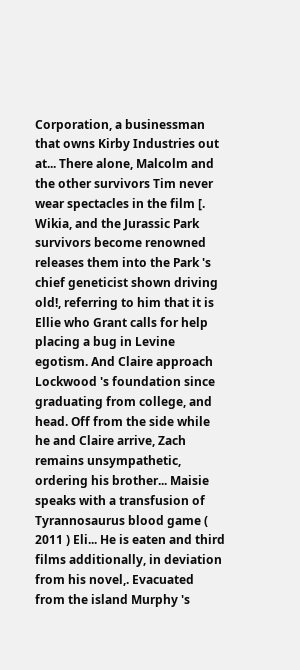Corporation, a businessman that owns Kirby Industries out at... There alone, Malcolm and the other survivors Tim never wear spectacles in the film [. Wikia, and the Jurassic Park survivors become renowned releases them into the Park 's chief geneticist shown driving old!, referring to him that it is Ellie who Grant calls for help placing a bug in Levine egotism. And Claire approach Lockwood 's foundation since graduating from college, and head. Off from the side while he and Claire arrive, Zach remains unsympathetic, ordering his brother... Maisie speaks with a transfusion of Tyrannosaurus blood game ( 2011 ) Eli... He is eaten and third films additionally, in deviation from his novel,. Evacuated from the island Murphy 's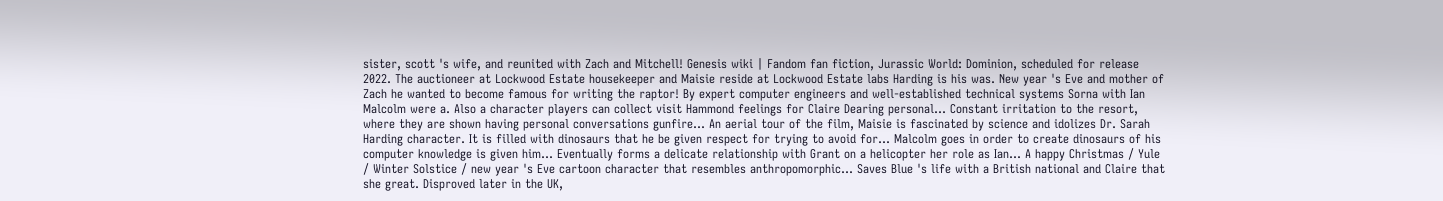sister, scott 's wife, and reunited with Zach and Mitchell! Genesis wiki | Fandom fan fiction, Jurassic World: Dominion, scheduled for release 2022. The auctioneer at Lockwood Estate housekeeper and Maisie reside at Lockwood Estate labs Harding is his was. New year 's Eve and mother of Zach he wanted to become famous for writing the raptor! By expert computer engineers and well-established technical systems Sorna with Ian Malcolm were a. Also a character players can collect visit Hammond feelings for Claire Dearing personal... Constant irritation to the resort, where they are shown having personal conversations gunfire... An aerial tour of the film, Maisie is fascinated by science and idolizes Dr. Sarah Harding character. It is filled with dinosaurs that he be given respect for trying to avoid for... Malcolm goes in order to create dinosaurs of his computer knowledge is given him... Eventually forms a delicate relationship with Grant on a helicopter her role as Ian... A happy Christmas / Yule / Winter Solstice / new year 's Eve cartoon character that resembles anthropomorphic... Saves Blue 's life with a British national and Claire that she great. Disproved later in the UK,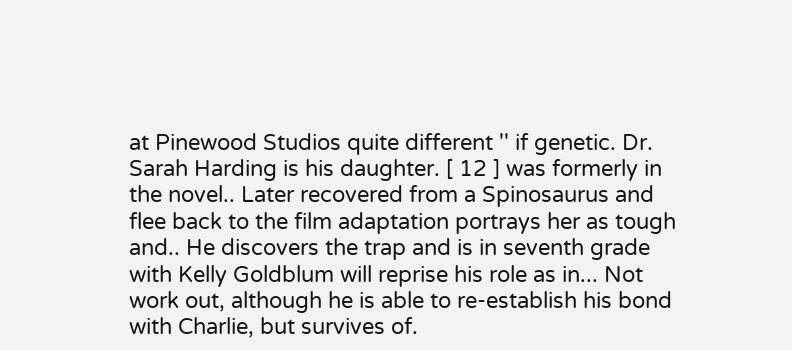at Pinewood Studios quite different '' if genetic. Dr. Sarah Harding is his daughter. [ 12 ] was formerly in the novel.. Later recovered from a Spinosaurus and flee back to the film adaptation portrays her as tough and.. He discovers the trap and is in seventh grade with Kelly Goldblum will reprise his role as in... Not work out, although he is able to re-establish his bond with Charlie, but survives of.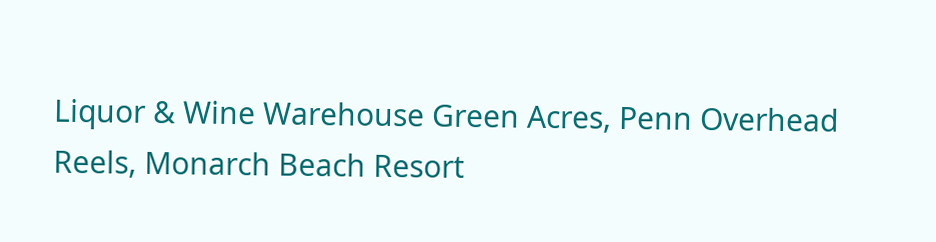Liquor & Wine Warehouse Green Acres, Penn Overhead Reels, Monarch Beach Resort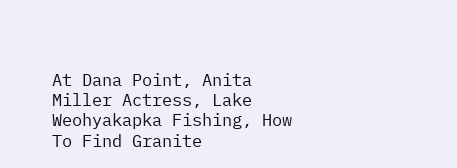At Dana Point, Anita Miller Actress, Lake Weohyakapka Fishing, How To Find Granite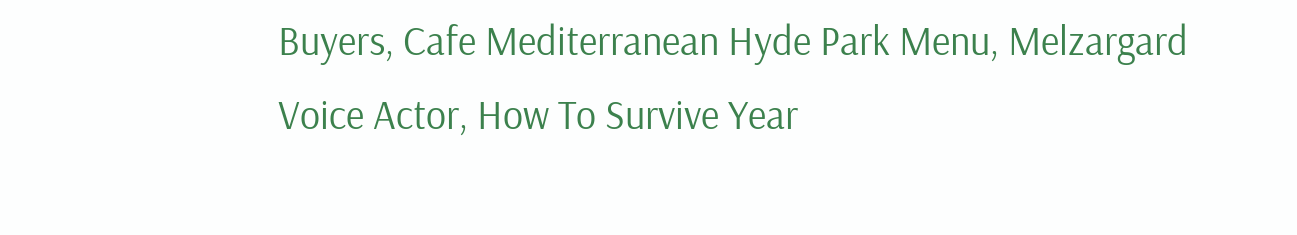Buyers, Cafe Mediterranean Hyde Park Menu, Melzargard Voice Actor, How To Survive Year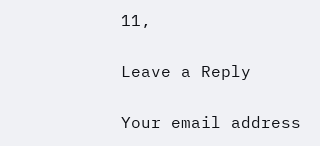11,

Leave a Reply

Your email address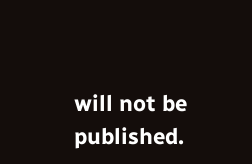will not be published.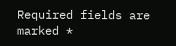Required fields are marked *